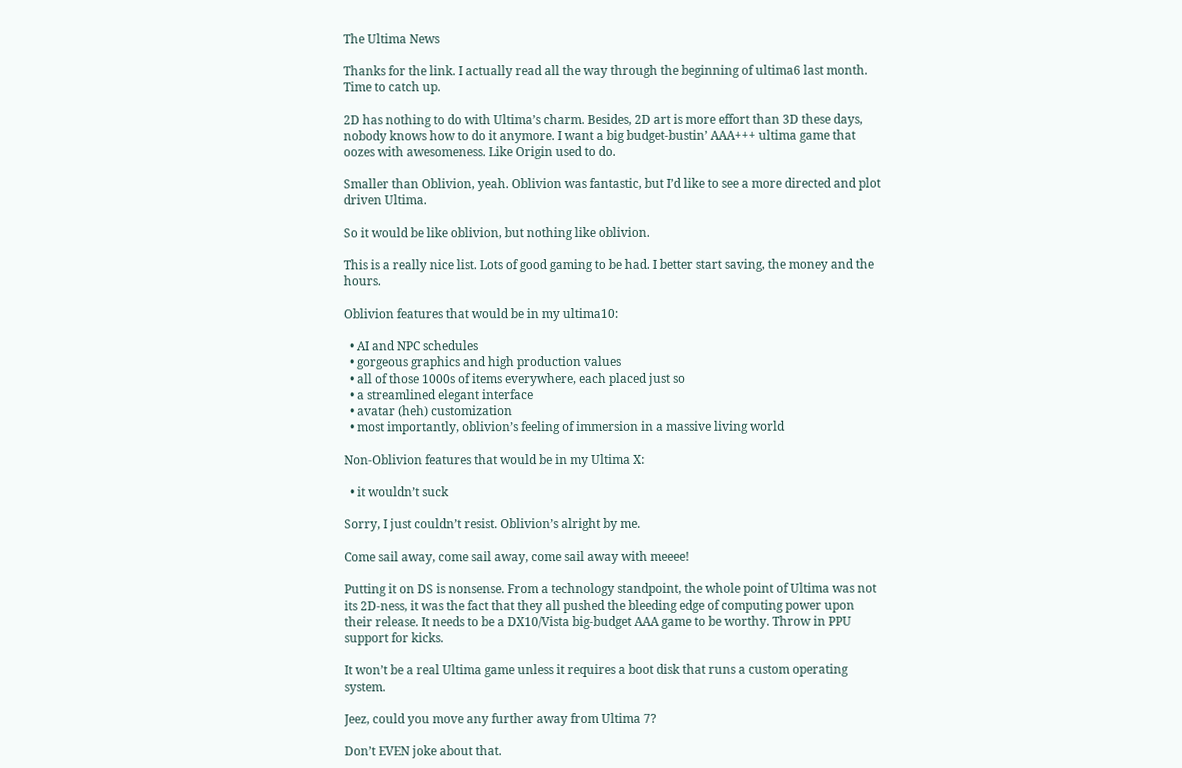The Ultima News

Thanks for the link. I actually read all the way through the beginning of ultima6 last month. Time to catch up.

2D has nothing to do with Ultima’s charm. Besides, 2D art is more effort than 3D these days, nobody knows how to do it anymore. I want a big budget-bustin’ AAA+++ ultima game that oozes with awesomeness. Like Origin used to do.

Smaller than Oblivion, yeah. Oblivion was fantastic, but I’d like to see a more directed and plot driven Ultima.

So it would be like oblivion, but nothing like oblivion.

This is a really nice list. Lots of good gaming to be had. I better start saving, the money and the hours.

Oblivion features that would be in my ultima10:

  • AI and NPC schedules
  • gorgeous graphics and high production values
  • all of those 1000s of items everywhere, each placed just so
  • a streamlined elegant interface
  • avatar (heh) customization
  • most importantly, oblivion’s feeling of immersion in a massive living world

Non-Oblivion features that would be in my Ultima X:

  • it wouldn’t suck

Sorry, I just couldn’t resist. Oblivion’s alright by me.

Come sail away, come sail away, come sail away with meeee!

Putting it on DS is nonsense. From a technology standpoint, the whole point of Ultima was not its 2D-ness, it was the fact that they all pushed the bleeding edge of computing power upon their release. It needs to be a DX10/Vista big-budget AAA game to be worthy. Throw in PPU support for kicks.

It won’t be a real Ultima game unless it requires a boot disk that runs a custom operating system.

Jeez, could you move any further away from Ultima 7?

Don’t EVEN joke about that.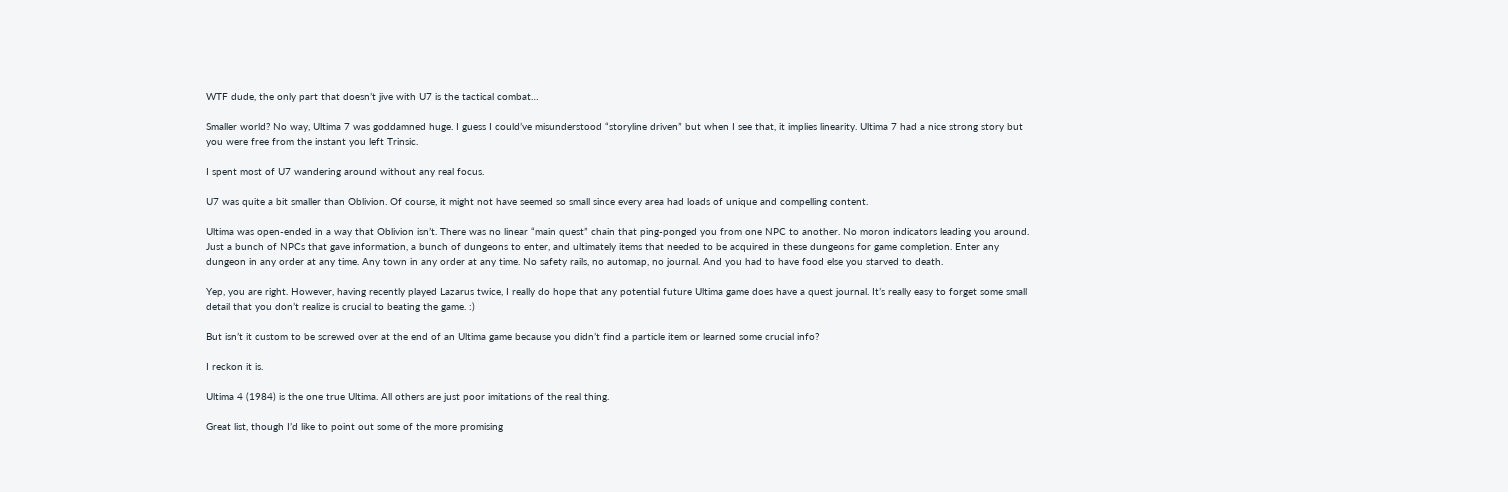WTF dude, the only part that doesn’t jive with U7 is the tactical combat…

Smaller world? No way, Ultima 7 was goddamned huge. I guess I could’ve misunderstood “storyline driven” but when I see that, it implies linearity. Ultima 7 had a nice strong story but you were free from the instant you left Trinsic.

I spent most of U7 wandering around without any real focus.

U7 was quite a bit smaller than Oblivion. Of course, it might not have seemed so small since every area had loads of unique and compelling content.

Ultima was open-ended in a way that Oblivion isn’t. There was no linear “main quest” chain that ping-ponged you from one NPC to another. No moron indicators leading you around. Just a bunch of NPCs that gave information, a bunch of dungeons to enter, and ultimately items that needed to be acquired in these dungeons for game completion. Enter any dungeon in any order at any time. Any town in any order at any time. No safety rails, no automap, no journal. And you had to have food else you starved to death.

Yep, you are right. However, having recently played Lazarus twice, I really do hope that any potential future Ultima game does have a quest journal. It’s really easy to forget some small detail that you don’t realize is crucial to beating the game. :)

But isn’t it custom to be screwed over at the end of an Ultima game because you didn’t find a particle item or learned some crucial info?

I reckon it is.

Ultima 4 (1984) is the one true Ultima. All others are just poor imitations of the real thing.

Great list, though I’d like to point out some of the more promising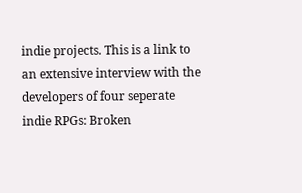indie projects. This is a link to an extensive interview with the developers of four seperate indie RPGs: Broken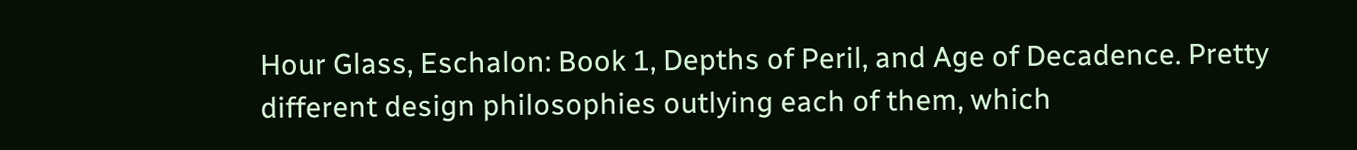Hour Glass, Eschalon: Book 1, Depths of Peril, and Age of Decadence. Pretty different design philosophies outlying each of them, which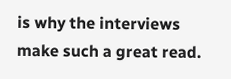is why the interviews make such a great read.